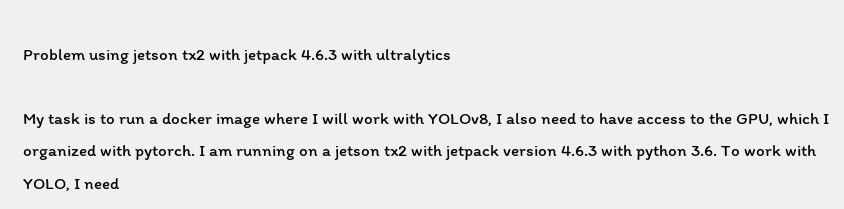Problem using jetson tx2 with jetpack 4.6.3 with ultralytics

My task is to run a docker image where I will work with YOLOv8, I also need to have access to the GPU, which I organized with pytorch. I am running on a jetson tx2 with jetpack version 4.6.3 with python 3.6. To work with YOLO, I need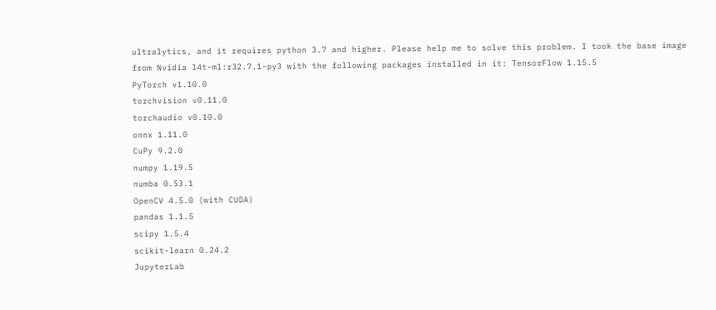ultralytics, and it requires python 3.7 and higher. Please help me to solve this problem. I took the base image from Nvidia l4t-ml:r32.7.1-py3 with the following packages installed in it: TensorFlow 1.15.5
PyTorch v1.10.0
torchvision v0.11.0
torchaudio v0.10.0
onnx 1.11.0
CuPy 9.2.0
numpy 1.19.5
numba 0.53.1
OpenCV 4.5.0 (with CUDA)
pandas 1.1.5
scipy 1.5.4
scikit-learn 0.24.2
JupyterLab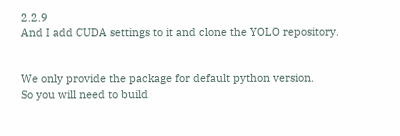2.2.9
And I add CUDA settings to it and clone the YOLO repository.


We only provide the package for default python version.
So you will need to build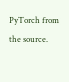PyTorch from the source.